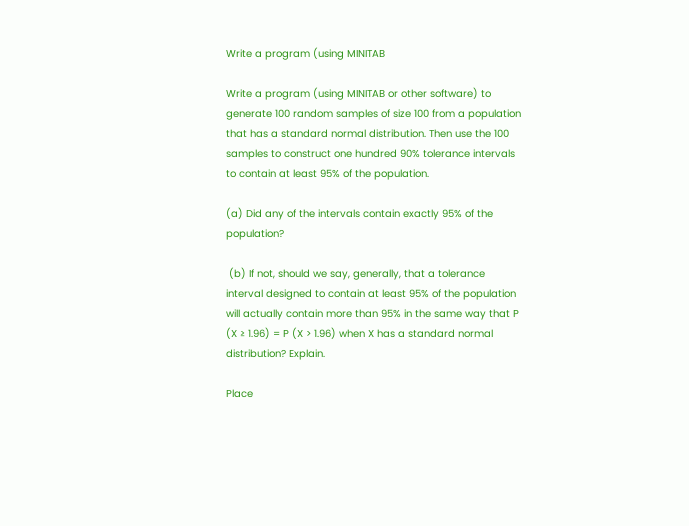Write a program (using MINITAB

Write a program (using MINITAB or other software) to generate 100 random samples of size 100 from a population that has a standard normal distribution. Then use the 100 samples to construct one hundred 90% tolerance intervals to contain at least 95% of the population.

(a) Did any of the intervals contain exactly 95% of the population?

 (b) If not, should we say, generally, that a tolerance interval designed to contain at least 95% of the population will actually contain more than 95% in the same way that P (X ≥ 1.96) = P (X > 1.96) when X has a standard normal distribution? Explain.

Place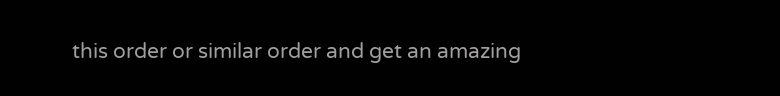this order or similar order and get an amazing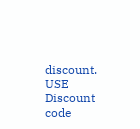discount. USE Discount code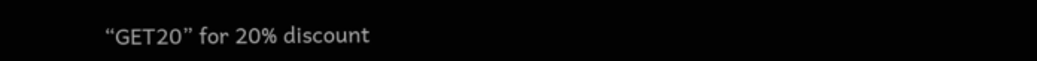“GET20” for 20% discount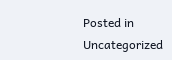Posted in Uncategorized